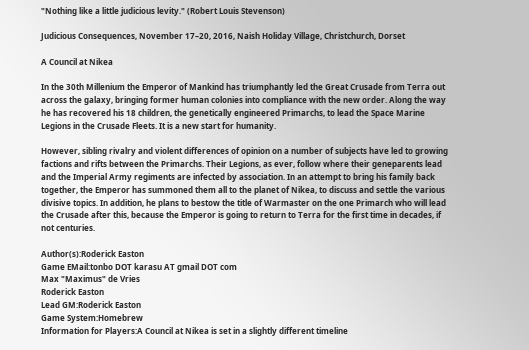"Nothing like a little judicious levity." (Robert Louis Stevenson)

Judicious Consequences, November 17–20, 2016, Naish Holiday Village, Christchurch, Dorset

A Council at Nikea

In the 30th Millenium the Emperor of Mankind has triumphantly led the Great Crusade from Terra out across the galaxy, bringing former human colonies into compliance with the new order. Along the way he has recovered his 18 children, the genetically engineered Primarchs, to lead the Space Marine Legions in the Crusade Fleets. It is a new start for humanity.

However, sibling rivalry and violent differences of opinion on a number of subjects have led to growing factions and rifts between the Primarchs. Their Legions, as ever, follow where their geneparents lead and the Imperial Army regiments are infected by association. In an attempt to bring his family back together, the Emperor has summoned them all to the planet of Nikea, to discuss and settle the various divisive topics. In addition, he plans to bestow the title of Warmaster on the one Primarch who will lead the Crusade after this, because the Emperor is going to return to Terra for the first time in decades, if not centuries.

Author(s):Roderick Easton
Game EMail:tonbo DOT karasu AT gmail DOT com
Max "Maximus" de Vries
Roderick Easton
Lead GM:Roderick Easton
Game System:Homebrew
Information for Players:A Council at Nikea is set in a slightly different timeline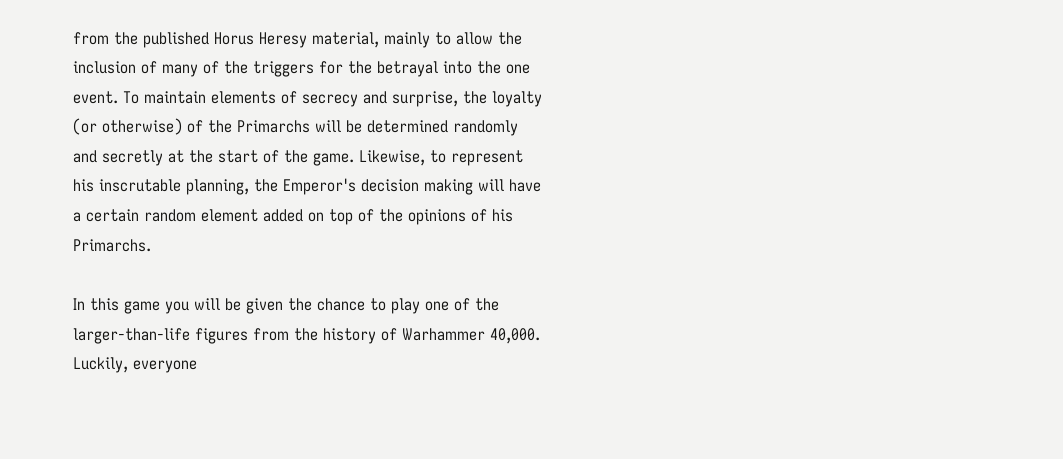from the published Horus Heresy material, mainly to allow the inclusion of many of the triggers for the betrayal into the one event. To maintain elements of secrecy and surprise, the loyalty (or otherwise) of the Primarchs will be determined randomly and secretly at the start of the game. Likewise, to represent his inscrutable planning, the Emperor's decision making will have a certain random element added on top of the opinions of his Primarchs.

In this game you will be given the chance to play one of the larger-than-life figures from the history of Warhammer 40,000. Luckily, everyone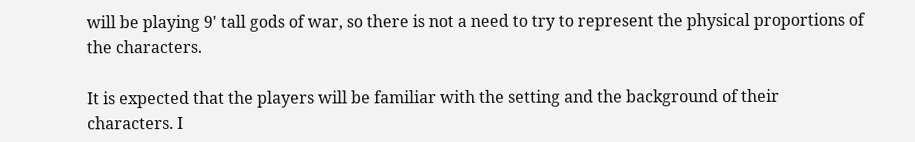will be playing 9' tall gods of war, so there is not a need to try to represent the physical proportions of the characters.

It is expected that the players will be familiar with the setting and the background of their characters. I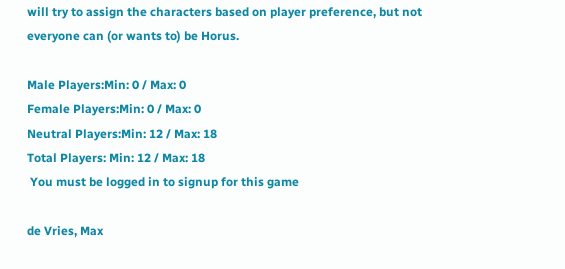will try to assign the characters based on player preference, but not everyone can (or wants to) be Horus.

Male Players:Min: 0 / Max: 0
Female Players:Min: 0 / Max: 0
Neutral Players:Min: 12 / Max: 18
Total Players: Min: 12 / Max: 18
 You must be logged in to signup for this game

de Vries, Max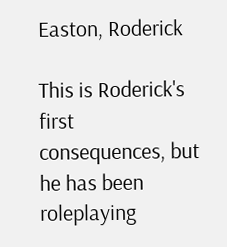Easton, Roderick

This is Roderick's first consequences, but he has been roleplaying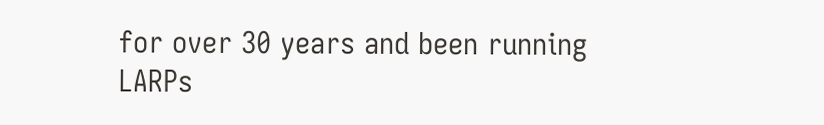for over 30 years and been running LARPs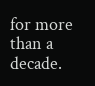for more than a decade.